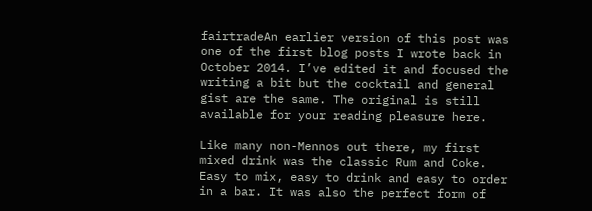fairtradeAn earlier version of this post was one of the first blog posts I wrote back in October 2014. I’ve edited it and focused the writing a bit but the cocktail and general gist are the same. The original is still available for your reading pleasure here.

Like many non-Mennos out there, my first mixed drink was the classic Rum and Coke. Easy to mix, easy to drink and easy to order in a bar. It was also the perfect form of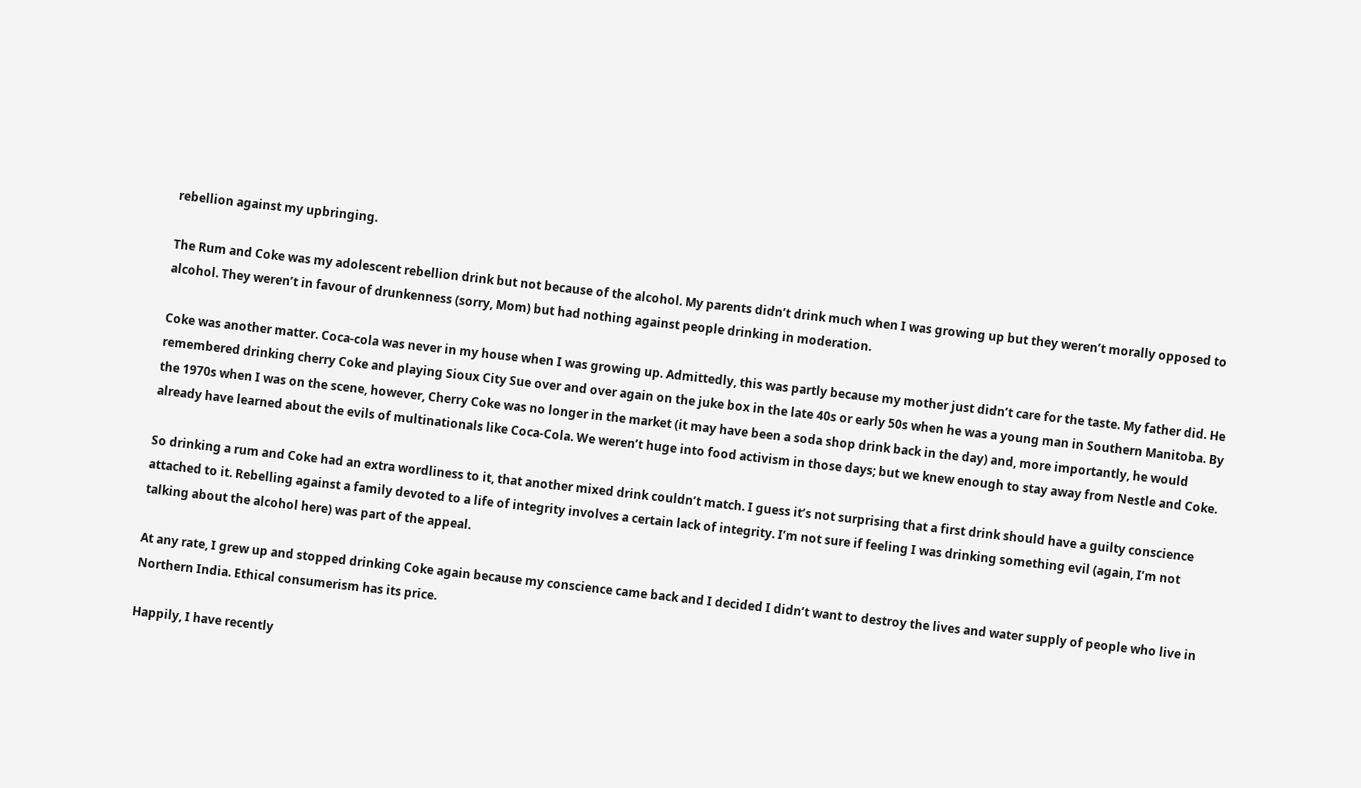rebellion against my upbringing.

The Rum and Coke was my adolescent rebellion drink but not because of the alcohol. My parents didn’t drink much when I was growing up but they weren’t morally opposed to alcohol. They weren’t in favour of drunkenness (sorry, Mom) but had nothing against people drinking in moderation.

Coke was another matter. Coca-cola was never in my house when I was growing up. Admittedly, this was partly because my mother just didn’t care for the taste. My father did. He remembered drinking cherry Coke and playing Sioux City Sue over and over again on the juke box in the late 40s or early 50s when he was a young man in Southern Manitoba. By the 1970s when I was on the scene, however, Cherry Coke was no longer in the market (it may have been a soda shop drink back in the day) and, more importantly, he would already have learned about the evils of multinationals like Coca-Cola. We weren’t huge into food activism in those days; but we knew enough to stay away from Nestle and Coke.

So drinking a rum and Coke had an extra wordliness to it, that another mixed drink couldn’t match. I guess it’s not surprising that a first drink should have a guilty conscience attached to it. Rebelling against a family devoted to a life of integrity involves a certain lack of integrity. I’m not sure if feeling I was drinking something evil (again, I’m not talking about the alcohol here) was part of the appeal.

At any rate, I grew up and stopped drinking Coke again because my conscience came back and I decided I didn’t want to destroy the lives and water supply of people who live in Northern India. Ethical consumerism has its price.

Happily, I have recently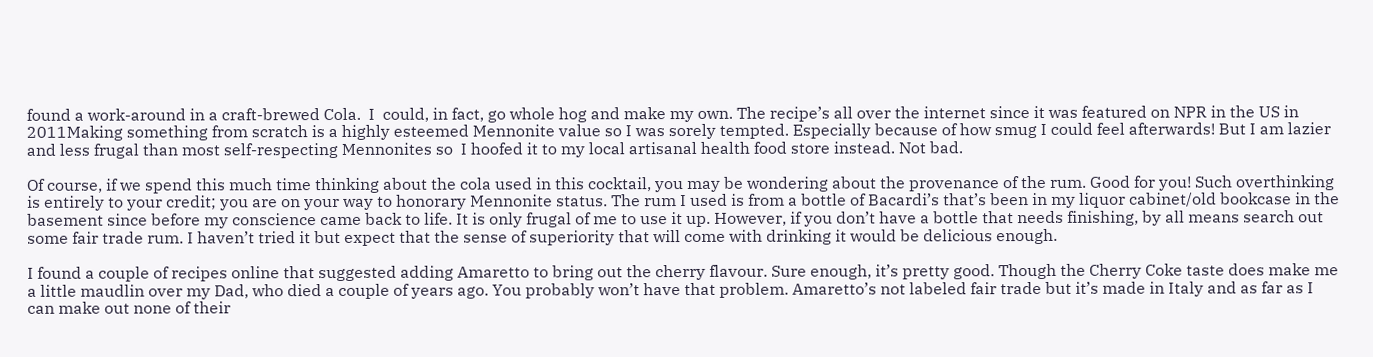found a work-around in a craft-brewed Cola.  I  could, in fact, go whole hog and make my own. The recipe’s all over the internet since it was featured on NPR in the US in 2011Making something from scratch is a highly esteemed Mennonite value so I was sorely tempted. Especially because of how smug I could feel afterwards! But I am lazier and less frugal than most self-respecting Mennonites so  I hoofed it to my local artisanal health food store instead. Not bad.

Of course, if we spend this much time thinking about the cola used in this cocktail, you may be wondering about the provenance of the rum. Good for you! Such overthinking is entirely to your credit; you are on your way to honorary Mennonite status. The rum I used is from a bottle of Bacardi’s that’s been in my liquor cabinet/old bookcase in the basement since before my conscience came back to life. It is only frugal of me to use it up. However, if you don’t have a bottle that needs finishing, by all means search out some fair trade rum. I haven’t tried it but expect that the sense of superiority that will come with drinking it would be delicious enough.

I found a couple of recipes online that suggested adding Amaretto to bring out the cherry flavour. Sure enough, it’s pretty good. Though the Cherry Coke taste does make me a little maudlin over my Dad, who died a couple of years ago. You probably won’t have that problem. Amaretto’s not labeled fair trade but it’s made in Italy and as far as I can make out none of their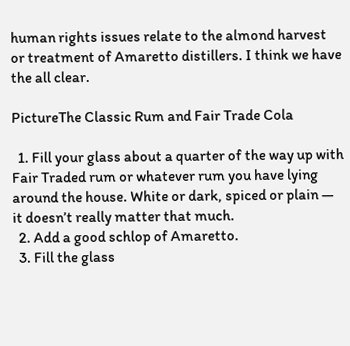human rights issues relate to the almond harvest or treatment of Amaretto distillers. I think we have the all clear.

PictureThe Classic Rum and Fair Trade Cola

  1. Fill your glass about a quarter of the way up with Fair Traded rum or whatever rum you have lying around the house. White or dark, spiced or plain — it doesn’t really matter that much.
  2. Add a good schlop of Amaretto.
  3. Fill the glass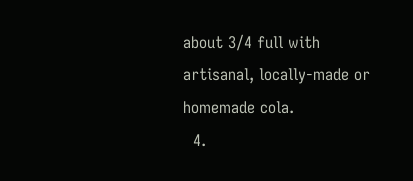about 3/4 full with artisanal, locally-made or homemade cola.
  4.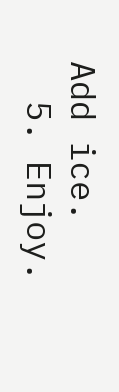Add ice.
  5. Enjoy.